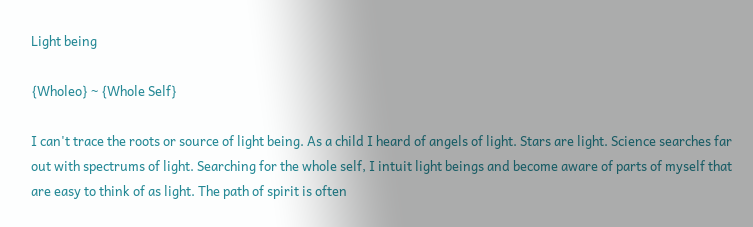Light being

{Wholeo} ~ {Whole Self}

I can't trace the roots or source of light being. As a child I heard of angels of light. Stars are light. Science searches far out with spectrums of light. Searching for the whole self, I intuit light beings and become aware of parts of myself that are easy to think of as light. The path of spirit is often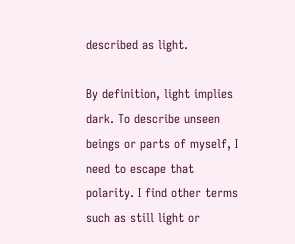described as light.

By definition, light implies dark. To describe unseen beings or parts of myself, I need to escape that polarity. I find other terms such as still light or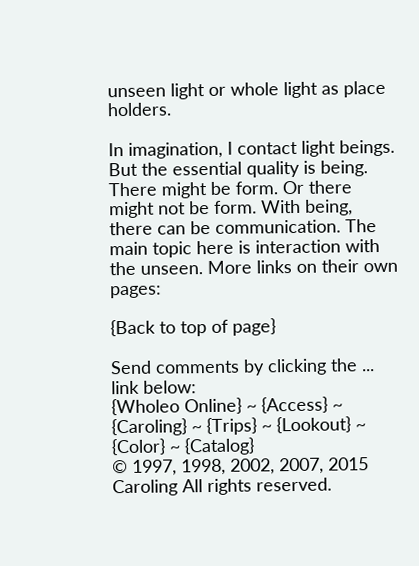unseen light or whole light as place holders.

In imagination, I contact light beings. But the essential quality is being. There might be form. Or there might not be form. With being, there can be communication. The main topic here is interaction with the unseen. More links on their own pages:

{Back to top of page}

Send comments by clicking the ... link below:
{Wholeo Online} ~ {Access} ~ {Caroling} ~ {Trips} ~ {Lookout} ~ {Color} ~ {Catalog}
© 1997, 1998, 2002, 2007, 2015 Caroling All rights reserved.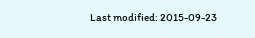Last modified: 2015-09-23